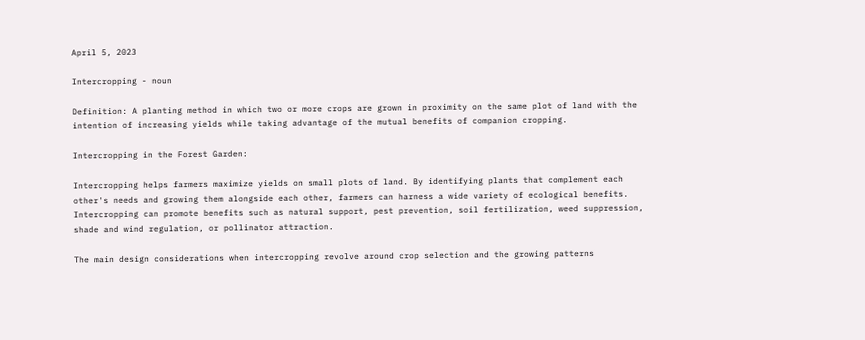April 5, 2023

Intercropping - noun

Definition: A planting method in which two or more crops are grown in proximity on the same plot of land with the intention of increasing yields while taking advantage of the mutual benefits of companion cropping.

Intercropping in the Forest Garden:

Intercropping helps farmers maximize yields on small plots of land. By identifying plants that complement each other's needs and growing them alongside each other, farmers can harness a wide variety of ecological benefits. Intercropping can promote benefits such as natural support, pest prevention, soil fertilization, weed suppression, shade and wind regulation, or pollinator attraction.

The main design considerations when intercropping revolve around crop selection and the growing patterns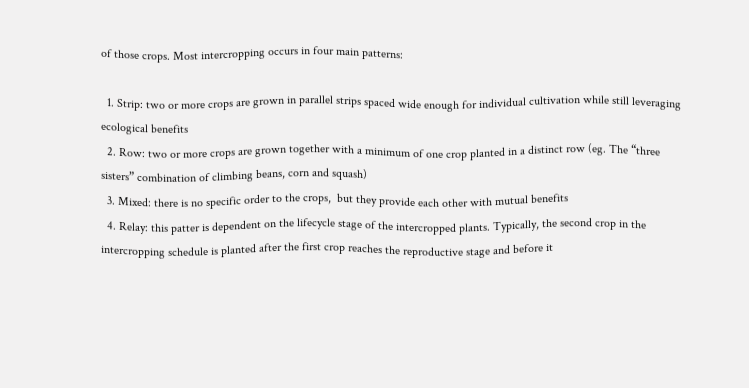of those crops. Most intercropping occurs in four main patterns:

  1. Strip: two or more crops are grown in parallel strips spaced wide enough for individual cultivation while still leveraging ecological benefits
  2. Row: two or more crops are grown together with a minimum of one crop planted in a distinct row (eg. The “three sisters” combination of climbing beans, corn and squash)
  3. Mixed: there is no specific order to the crops,  but they provide each other with mutual benefits
  4. Relay: this patter is dependent on the lifecycle stage of the intercropped plants. Typically, the second crop in the intercropping schedule is planted after the first crop reaches the reproductive stage and before it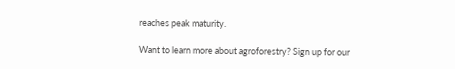reaches peak maturity.

Want to learn more about agroforestry? Sign up for our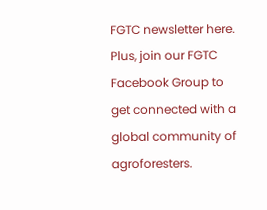FGTC newsletter here. Plus, join our FGTC Facebook Group to get connected with a global community of agroforesters.